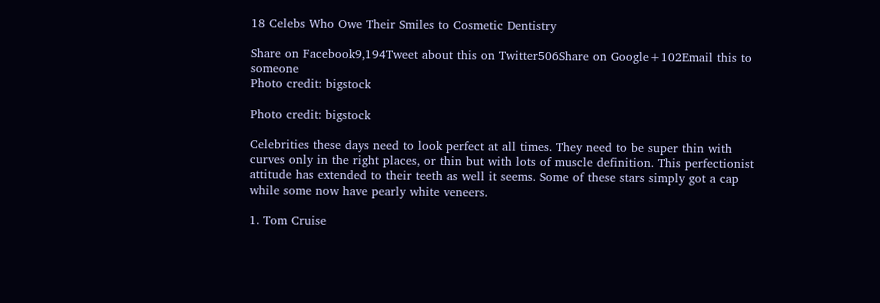18 Celebs Who Owe Their Smiles to Cosmetic Dentistry

Share on Facebook9,194Tweet about this on Twitter506Share on Google+102Email this to someone
Photo credit: bigstock

Photo credit: bigstock

Celebrities these days need to look perfect at all times. They need to be super thin with curves only in the right places, or thin but with lots of muscle definition. This perfectionist attitude has extended to their teeth as well it seems. Some of these stars simply got a cap while some now have pearly white veneers.

1. Tom Cruise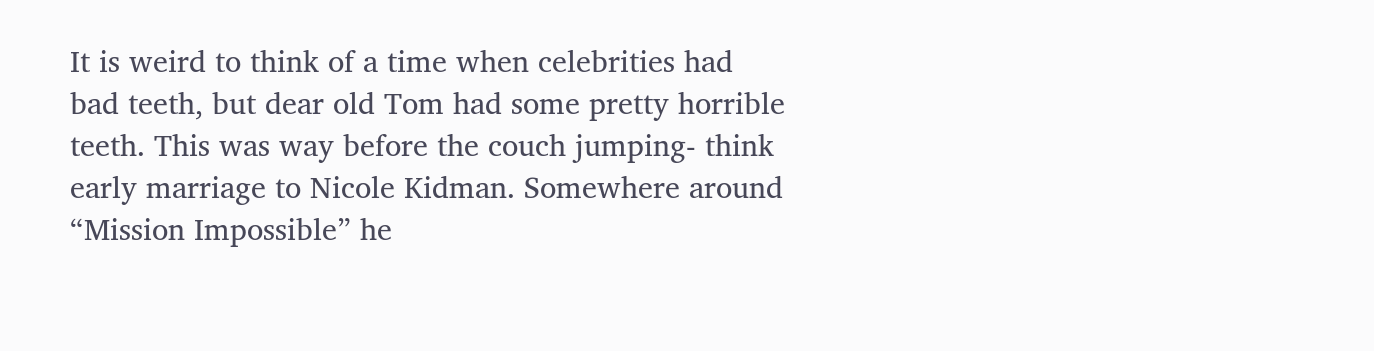It is weird to think of a time when celebrities had bad teeth, but dear old Tom had some pretty horrible teeth. This was way before the couch jumping- think early marriage to Nicole Kidman. Somewhere around “Mission Impossible” he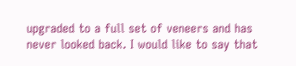upgraded to a full set of veneers and has never looked back. I would like to say that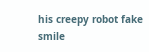his creepy robot fake smile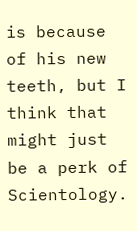is because of his new teeth, but I think that might just be a perk of Scientology.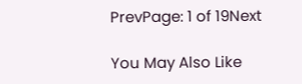PrevPage: 1 of 19Next

You May Also Like